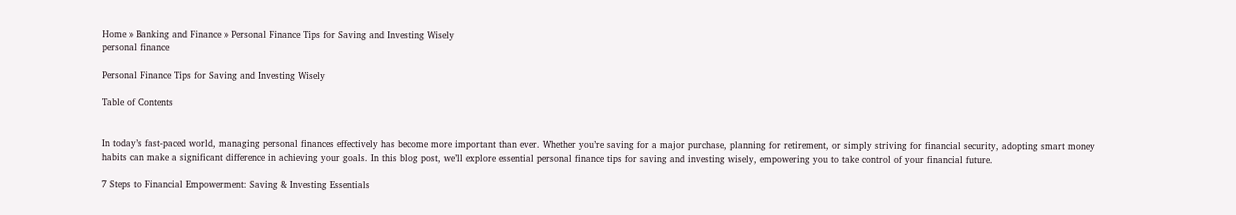Home » Banking and Finance » Personal Finance Tips for Saving and Investing Wisely
personal finance

Personal Finance Tips for Saving and Investing Wisely

Table of Contents


In today’s fast-paced world, managing personal finances effectively has become more important than ever. Whether you’re saving for a major purchase, planning for retirement, or simply striving for financial security, adopting smart money habits can make a significant difference in achieving your goals. In this blog post, we’ll explore essential personal finance tips for saving and investing wisely, empowering you to take control of your financial future.

7 Steps to Financial Empowerment: Saving & Investing Essentials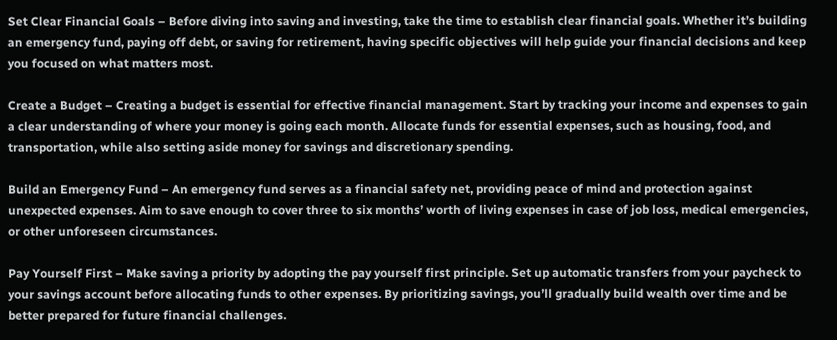Set Clear Financial Goals – Before diving into saving and investing, take the time to establish clear financial goals. Whether it’s building an emergency fund, paying off debt, or saving for retirement, having specific objectives will help guide your financial decisions and keep you focused on what matters most.

Create a Budget – Creating a budget is essential for effective financial management. Start by tracking your income and expenses to gain a clear understanding of where your money is going each month. Allocate funds for essential expenses, such as housing, food, and transportation, while also setting aside money for savings and discretionary spending.

Build an Emergency Fund – An emergency fund serves as a financial safety net, providing peace of mind and protection against unexpected expenses. Aim to save enough to cover three to six months’ worth of living expenses in case of job loss, medical emergencies, or other unforeseen circumstances.

Pay Yourself First – Make saving a priority by adopting the pay yourself first principle. Set up automatic transfers from your paycheck to your savings account before allocating funds to other expenses. By prioritizing savings, you’ll gradually build wealth over time and be better prepared for future financial challenges.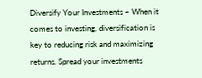Diversify Your Investments – When it comes to investing, diversification is key to reducing risk and maximizing returns. Spread your investments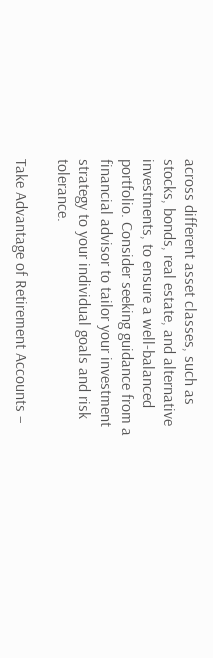across different asset classes, such as stocks, bonds, real estate, and alternative investments, to ensure a well-balanced portfolio. Consider seeking guidance from a financial advisor to tailor your investment strategy to your individual goals and risk tolerance.

Take Advantage of Retirement Accounts –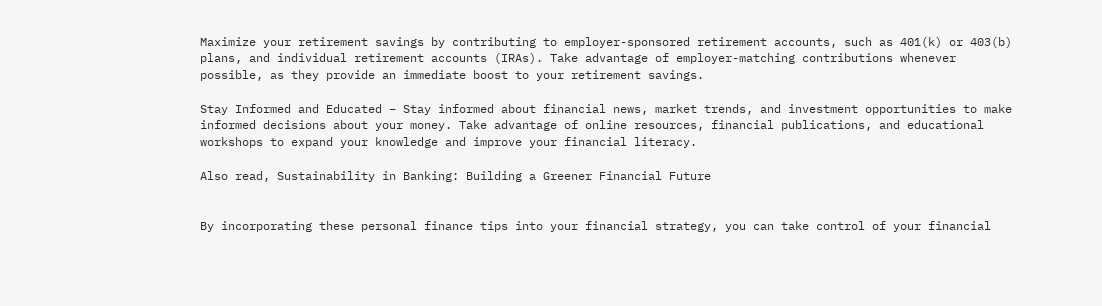Maximize your retirement savings by contributing to employer-sponsored retirement accounts, such as 401(k) or 403(b) plans, and individual retirement accounts (IRAs). Take advantage of employer-matching contributions whenever possible, as they provide an immediate boost to your retirement savings.

Stay Informed and Educated – Stay informed about financial news, market trends, and investment opportunities to make informed decisions about your money. Take advantage of online resources, financial publications, and educational workshops to expand your knowledge and improve your financial literacy.

Also read, Sustainability in Banking: Building a Greener Financial Future


By incorporating these personal finance tips into your financial strategy, you can take control of your financial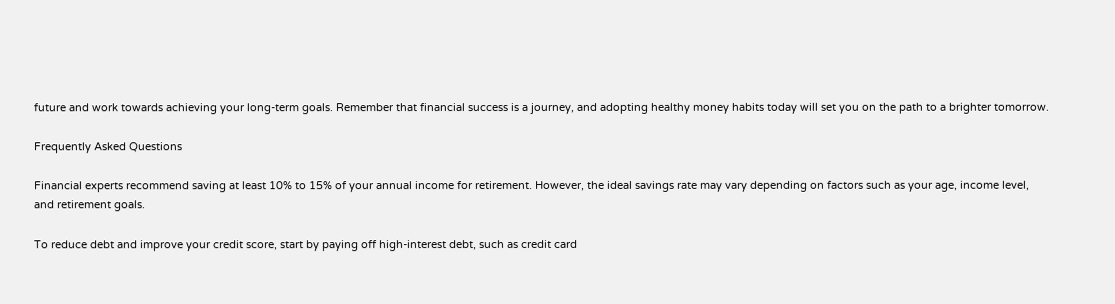future and work towards achieving your long-term goals. Remember that financial success is a journey, and adopting healthy money habits today will set you on the path to a brighter tomorrow.

Frequently Asked Questions

Financial experts recommend saving at least 10% to 15% of your annual income for retirement. However, the ideal savings rate may vary depending on factors such as your age, income level, and retirement goals.

To reduce debt and improve your credit score, start by paying off high-interest debt, such as credit card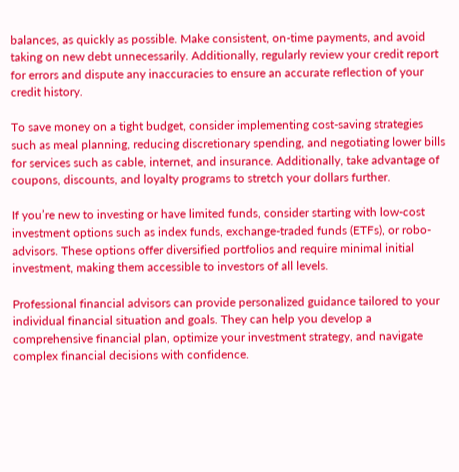balances, as quickly as possible. Make consistent, on-time payments, and avoid taking on new debt unnecessarily. Additionally, regularly review your credit report for errors and dispute any inaccuracies to ensure an accurate reflection of your credit history.

To save money on a tight budget, consider implementing cost-saving strategies such as meal planning, reducing discretionary spending, and negotiating lower bills for services such as cable, internet, and insurance. Additionally, take advantage of coupons, discounts, and loyalty programs to stretch your dollars further.

If you’re new to investing or have limited funds, consider starting with low-cost investment options such as index funds, exchange-traded funds (ETFs), or robo-advisors. These options offer diversified portfolios and require minimal initial investment, making them accessible to investors of all levels.

Professional financial advisors can provide personalized guidance tailored to your individual financial situation and goals. They can help you develop a comprehensive financial plan, optimize your investment strategy, and navigate complex financial decisions with confidence.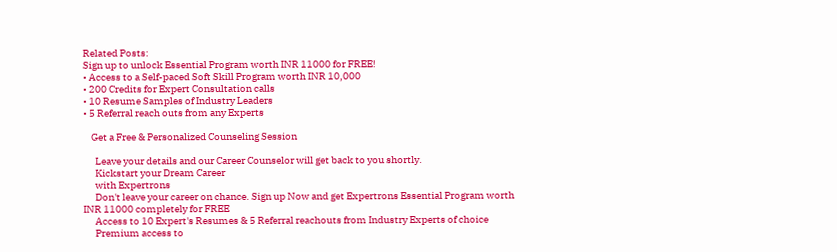Related Posts:
Sign up to unlock Essential Program worth INR 11000 for FREE!
• Access to a Self-paced Soft Skill Program worth INR 10,000
• 200 Credits for Expert Consultation calls
• 10 Resume Samples of Industry Leaders
• 5 Referral reach outs from any Experts

    Get a Free & Personalized Counseling Session

      Leave your details and our Career Counselor will get back to you shortly.
      Kickstart your Dream Career
      with Expertrons
      Don't leave your career on chance. Sign up Now and get Expertrons Essential Program worth INR 11000 completely for FREE
      Access to 10 Expert's Resumes & 5 Referral reachouts from Industry Experts of choice
      Premium access to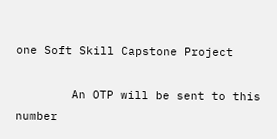one Soft Skill Capstone Project

        An OTP will be sent to this number